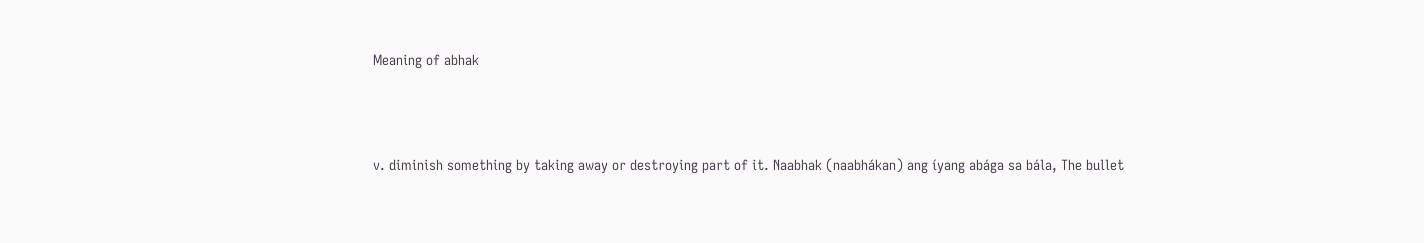Meaning of abhak



v. diminish something by taking away or destroying part of it. Naabhak (naabhákan) ang íyang abága sa bála, The bullet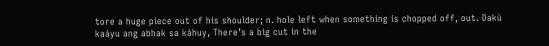tore a huge piece out of his shoulder; n. hole left when something is chopped off, out. Dakù kaáyu ang abhak sa káhuy, There’s a big cut in the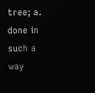tree; a. done in such a way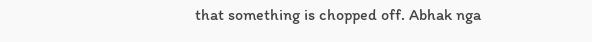that something is chopped off. Abhak nga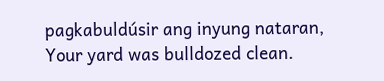pagkabuldúsir ang inyung nataran, Your yard was bulldozed clean.